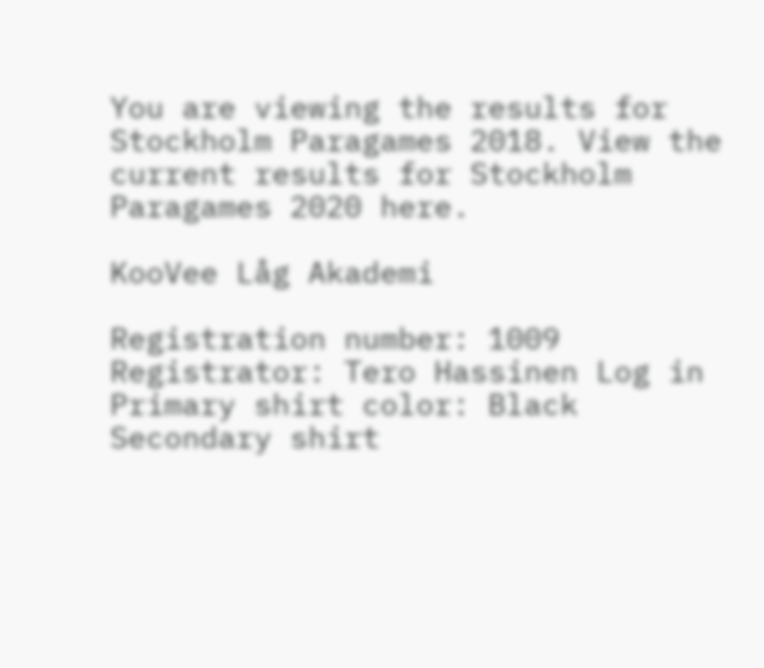You are viewing the results for Stockholm Paragames 2018. View the current results for Stockholm Paragames 2020 here.

KooVee Låg Akademi

Registration number: 1009
Registrator: Tero Hassinen Log in
Primary shirt color: Black
Secondary shirt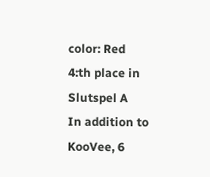color: Red
4:th place in Slutspel A
In addition to KooVee, 6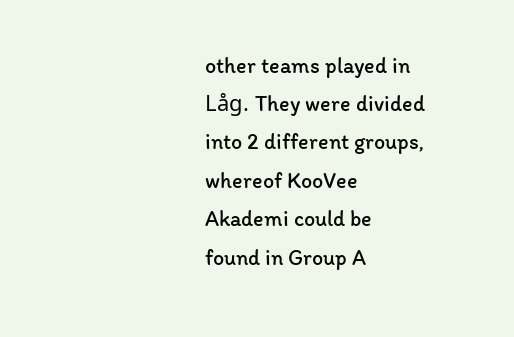other teams played in Låg. They were divided into 2 different groups, whereof KooVee Akademi could be found in Group A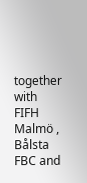together with FIFH Malmö , Bålsta FBC and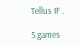Tellus IF .

5 games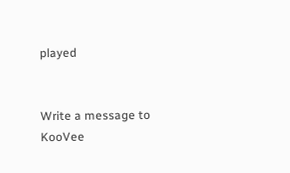played


Write a message to KooVee